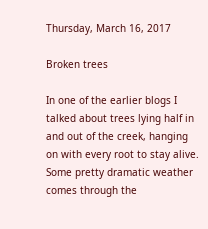Thursday, March 16, 2017

Broken trees

In one of the earlier blogs I talked about trees lying half in and out of the creek, hanging on with every root to stay alive. Some pretty dramatic weather comes through the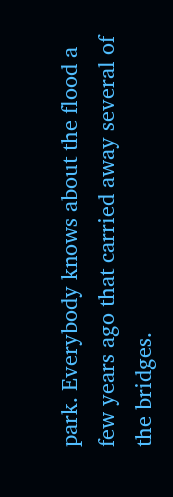park. Everybody knows about the flood a few years ago that carried away several of the bridges.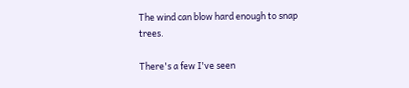The wind can blow hard enough to snap trees.

There's a few I've seen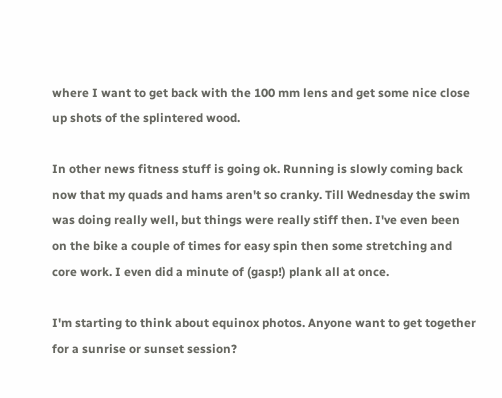where I want to get back with the 100 mm lens and get some nice close up shots of the splintered wood.

In other news fitness stuff is going ok. Running is slowly coming back now that my quads and hams aren't so cranky. Till Wednesday the swim was doing really well, but things were really stiff then. I've even been on the bike a couple of times for easy spin then some stretching and core work. I even did a minute of (gasp!) plank all at once.

I'm starting to think about equinox photos. Anyone want to get together for a sunrise or sunset session?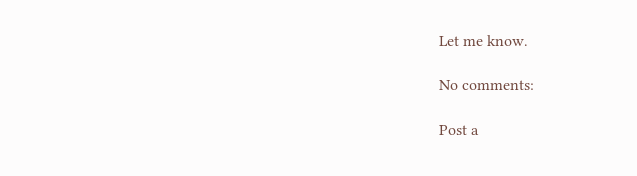Let me know.

No comments:

Post a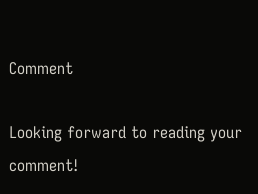Comment

Looking forward to reading your comment!